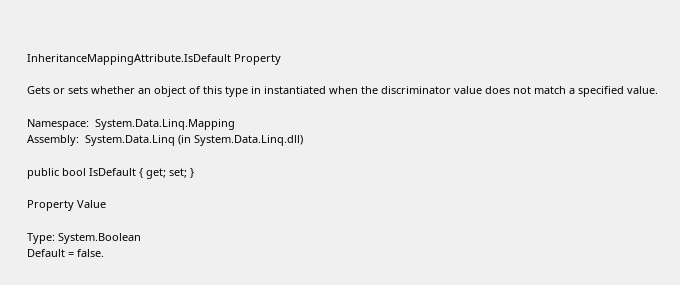InheritanceMappingAttribute.IsDefault Property

Gets or sets whether an object of this type in instantiated when the discriminator value does not match a specified value.

Namespace:  System.Data.Linq.Mapping
Assembly:  System.Data.Linq (in System.Data.Linq.dll)

public bool IsDefault { get; set; }

Property Value

Type: System.Boolean
Default = false.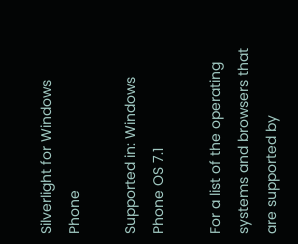Silverlight for Windows Phone

Supported in: Windows Phone OS 7.1

For a list of the operating systems and browsers that are supported by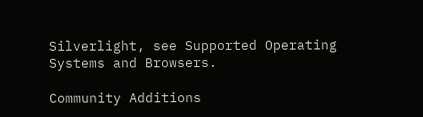Silverlight, see Supported Operating Systems and Browsers.

Community Additions